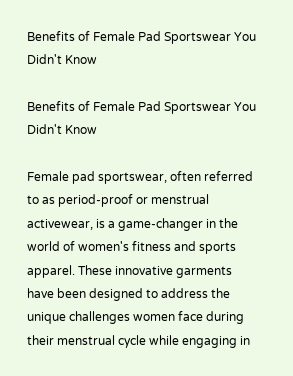Benefits of Female Pad Sportswear You Didn't Know

Benefits of Female Pad Sportswear You Didn't Know

Female pad sportswear, often referred to as period-proof or menstrual activewear, is a game-changer in the world of women's fitness and sports apparel. These innovative garments have been designed to address the unique challenges women face during their menstrual cycle while engaging in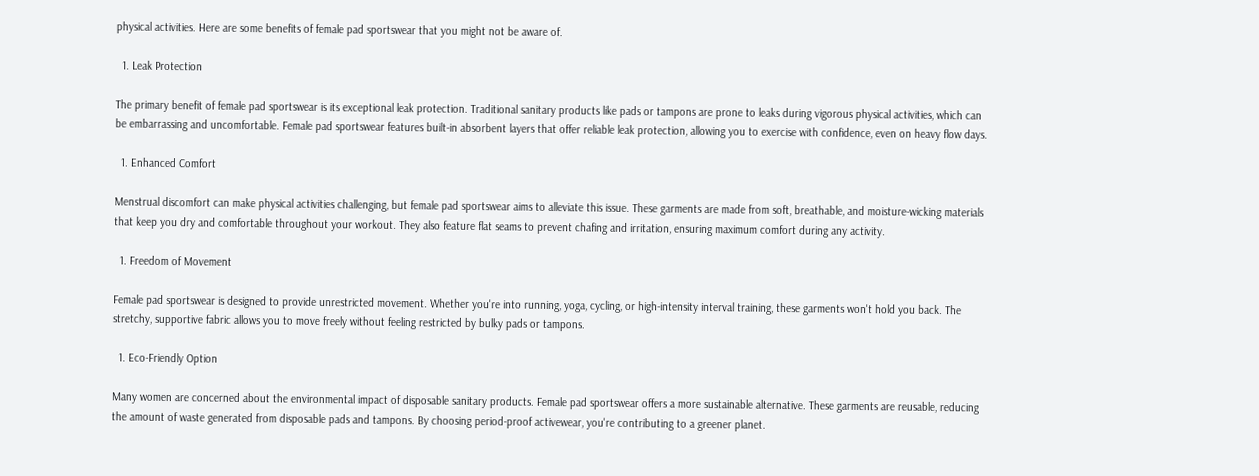physical activities. Here are some benefits of female pad sportswear that you might not be aware of.

  1. Leak Protection

The primary benefit of female pad sportswear is its exceptional leak protection. Traditional sanitary products like pads or tampons are prone to leaks during vigorous physical activities, which can be embarrassing and uncomfortable. Female pad sportswear features built-in absorbent layers that offer reliable leak protection, allowing you to exercise with confidence, even on heavy flow days.

  1. Enhanced Comfort

Menstrual discomfort can make physical activities challenging, but female pad sportswear aims to alleviate this issue. These garments are made from soft, breathable, and moisture-wicking materials that keep you dry and comfortable throughout your workout. They also feature flat seams to prevent chafing and irritation, ensuring maximum comfort during any activity.

  1. Freedom of Movement

Female pad sportswear is designed to provide unrestricted movement. Whether you're into running, yoga, cycling, or high-intensity interval training, these garments won't hold you back. The stretchy, supportive fabric allows you to move freely without feeling restricted by bulky pads or tampons.

  1. Eco-Friendly Option

Many women are concerned about the environmental impact of disposable sanitary products. Female pad sportswear offers a more sustainable alternative. These garments are reusable, reducing the amount of waste generated from disposable pads and tampons. By choosing period-proof activewear, you're contributing to a greener planet.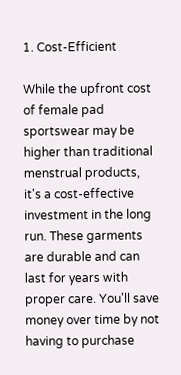1. Cost-Efficient

While the upfront cost of female pad sportswear may be higher than traditional menstrual products, it's a cost-effective investment in the long run. These garments are durable and can last for years with proper care. You'll save money over time by not having to purchase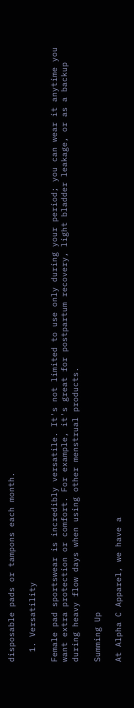disposable pads or tampons each month.

  1. Versatility

Female pad sportswear is incredibly versatile. It's not limited to use only during your period; you can wear it anytime you want extra protection or comfort. For example, it's great for postpartum recovery, light bladder leakage, or as a backup during heavy flow days when using other menstrual products.

Summing Up

At Alpha C Apparel, we have a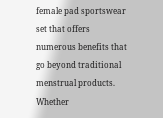female pad sportswear set that offers numerous benefits that go beyond traditional menstrual products. Whether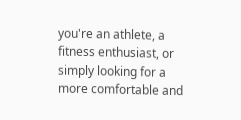you're an athlete, a fitness enthusiast, or simply looking for a more comfortable and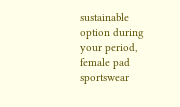sustainable option during your period, female pad sportswear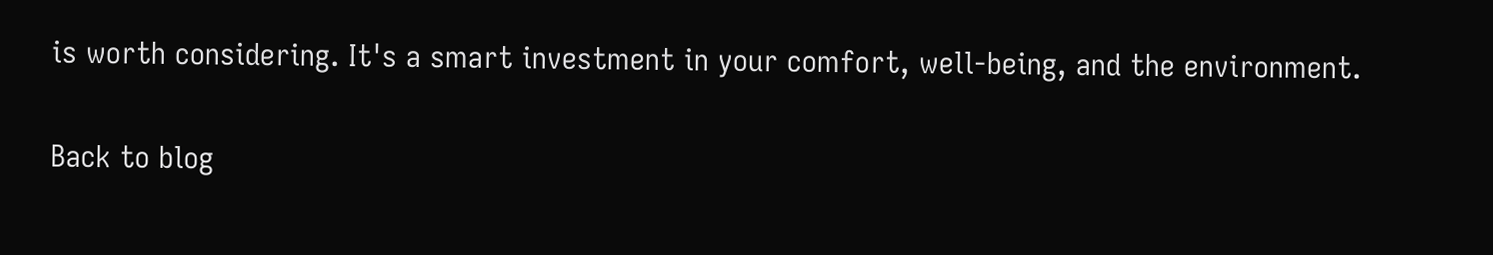is worth considering. It's a smart investment in your comfort, well-being, and the environment.

Back to blog